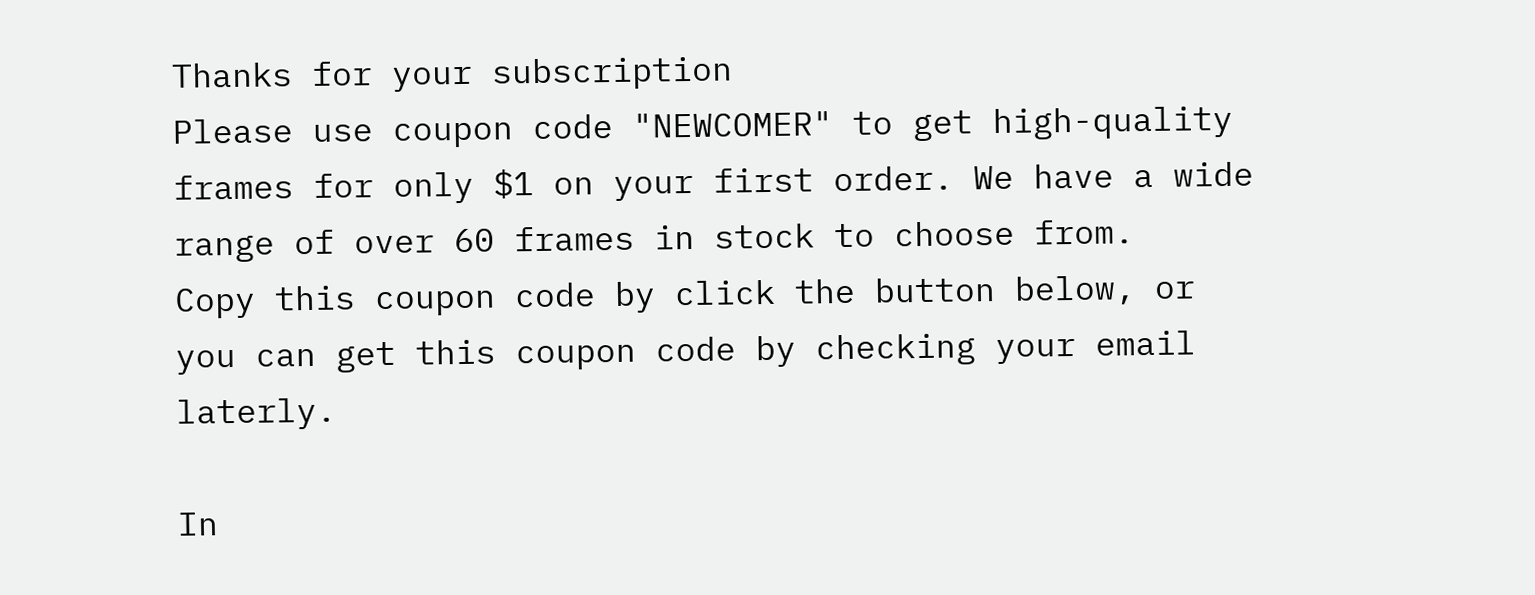Thanks for your subscription
Please use coupon code "NEWCOMER" to get high-quality frames for only $1 on your first order. We have a wide range of over 60 frames in stock to choose from.
Copy this coupon code by click the button below, or you can get this coupon code by checking your email laterly.

In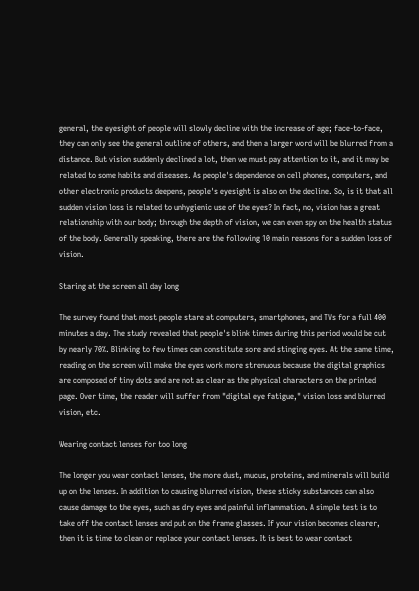general, the eyesight of people will slowly decline with the increase of age; face-to-face, they can only see the general outline of others, and then a larger word will be blurred from a distance. But vision suddenly declined a lot, then we must pay attention to it, and it may be related to some habits and diseases. As people's dependence on cell phones, computers, and other electronic products deepens, people's eyesight is also on the decline. So, is it that all sudden vision loss is related to unhygienic use of the eyes? In fact, no, vision has a great relationship with our body; through the depth of vision, we can even spy on the health status of the body. Generally speaking, there are the following 10 main reasons for a sudden loss of vision.

Staring at the screen all day long

The survey found that most people stare at computers, smartphones, and TVs for a full 400 minutes a day. The study revealed that people's blink times during this period would be cut by nearly 70%. Blinking to few times can constitute sore and stinging eyes. At the same time, reading on the screen will make the eyes work more strenuous because the digital graphics are composed of tiny dots and are not as clear as the physical characters on the printed page. Over time, the reader will suffer from "digital eye fatigue," vision loss and blurred vision, etc.

Wearing contact lenses for too long

The longer you wear contact lenses, the more dust, mucus, proteins, and minerals will build up on the lenses. In addition to causing blurred vision, these sticky substances can also cause damage to the eyes, such as dry eyes and painful inflammation. A simple test is to take off the contact lenses and put on the frame glasses. If your vision becomes clearer, then it is time to clean or replace your contact lenses. It is best to wear contact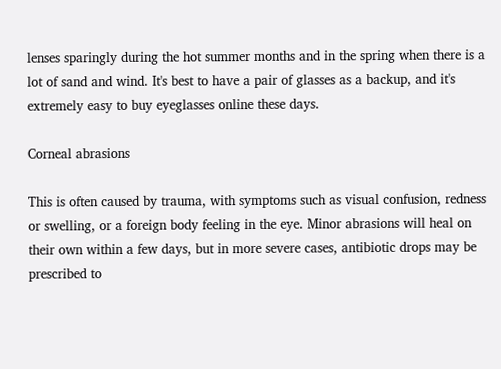lenses sparingly during the hot summer months and in the spring when there is a lot of sand and wind. It's best to have a pair of glasses as a backup, and it's extremely easy to buy eyeglasses online these days.

Corneal abrasions

This is often caused by trauma, with symptoms such as visual confusion, redness or swelling, or a foreign body feeling in the eye. Minor abrasions will heal on their own within a few days, but in more severe cases, antibiotic drops may be prescribed to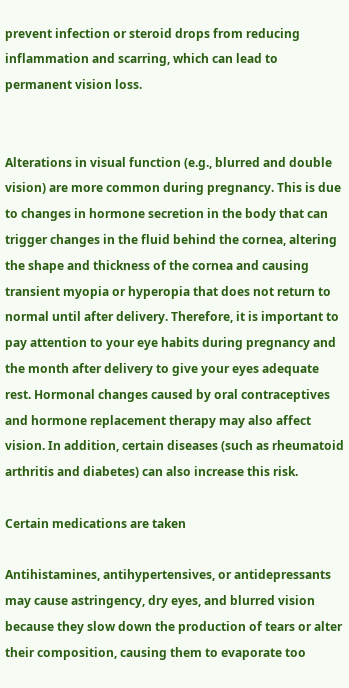prevent infection or steroid drops from reducing inflammation and scarring, which can lead to permanent vision loss.


Alterations in visual function (e.g., blurred and double vision) are more common during pregnancy. This is due to changes in hormone secretion in the body that can trigger changes in the fluid behind the cornea, altering the shape and thickness of the cornea and causing transient myopia or hyperopia that does not return to normal until after delivery. Therefore, it is important to pay attention to your eye habits during pregnancy and the month after delivery to give your eyes adequate rest. Hormonal changes caused by oral contraceptives and hormone replacement therapy may also affect vision. In addition, certain diseases (such as rheumatoid arthritis and diabetes) can also increase this risk.

Certain medications are taken

Antihistamines, antihypertensives, or antidepressants may cause astringency, dry eyes, and blurred vision because they slow down the production of tears or alter their composition, causing them to evaporate too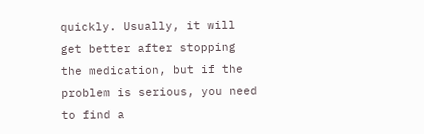quickly. Usually, it will get better after stopping the medication, but if the problem is serious, you need to find a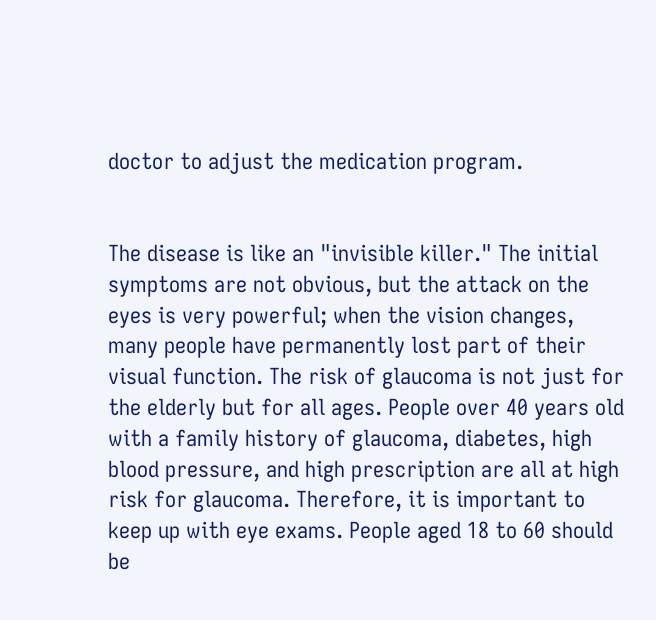doctor to adjust the medication program.


The disease is like an "invisible killer." The initial symptoms are not obvious, but the attack on the eyes is very powerful; when the vision changes, many people have permanently lost part of their visual function. The risk of glaucoma is not just for the elderly but for all ages. People over 40 years old with a family history of glaucoma, diabetes, high blood pressure, and high prescription are all at high risk for glaucoma. Therefore, it is important to keep up with eye exams. People aged 18 to 60 should be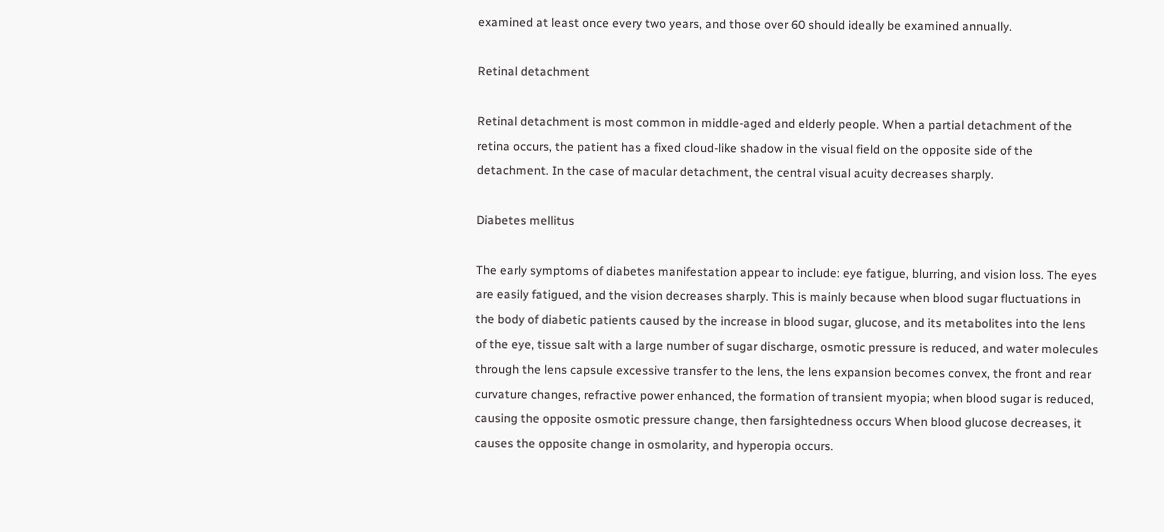examined at least once every two years, and those over 60 should ideally be examined annually.

Retinal detachment

Retinal detachment is most common in middle-aged and elderly people. When a partial detachment of the retina occurs, the patient has a fixed cloud-like shadow in the visual field on the opposite side of the detachment. In the case of macular detachment, the central visual acuity decreases sharply.

Diabetes mellitus

The early symptoms of diabetes manifestation appear to include: eye fatigue, blurring, and vision loss. The eyes are easily fatigued, and the vision decreases sharply. This is mainly because when blood sugar fluctuations in the body of diabetic patients caused by the increase in blood sugar, glucose, and its metabolites into the lens of the eye, tissue salt with a large number of sugar discharge, osmotic pressure is reduced, and water molecules through the lens capsule excessive transfer to the lens, the lens expansion becomes convex, the front and rear curvature changes, refractive power enhanced, the formation of transient myopia; when blood sugar is reduced, causing the opposite osmotic pressure change, then farsightedness occurs When blood glucose decreases, it causes the opposite change in osmolarity, and hyperopia occurs.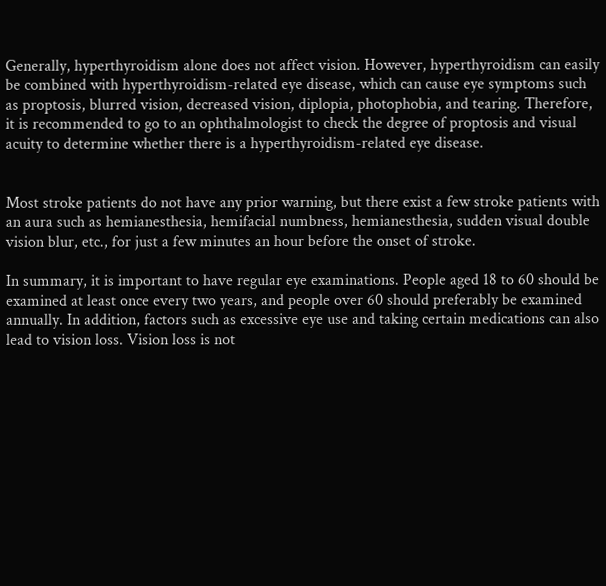Generally, hyperthyroidism alone does not affect vision. However, hyperthyroidism can easily be combined with hyperthyroidism-related eye disease, which can cause eye symptoms such as proptosis, blurred vision, decreased vision, diplopia, photophobia, and tearing. Therefore, it is recommended to go to an ophthalmologist to check the degree of proptosis and visual acuity to determine whether there is a hyperthyroidism-related eye disease.


Most stroke patients do not have any prior warning, but there exist a few stroke patients with an aura such as hemianesthesia, hemifacial numbness, hemianesthesia, sudden visual double vision blur, etc., for just a few minutes an hour before the onset of stroke.

In summary, it is important to have regular eye examinations. People aged 18 to 60 should be examined at least once every two years, and people over 60 should preferably be examined annually. In addition, factors such as excessive eye use and taking certain medications can also lead to vision loss. Vision loss is not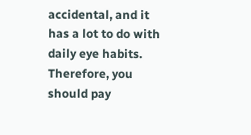accidental, and it has a lot to do with daily eye habits. Therefore, you should pay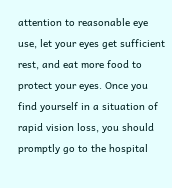attention to reasonable eye use, let your eyes get sufficient rest, and eat more food to protect your eyes. Once you find yourself in a situation of rapid vision loss, you should promptly go to the hospital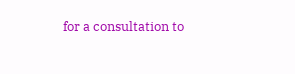for a consultation to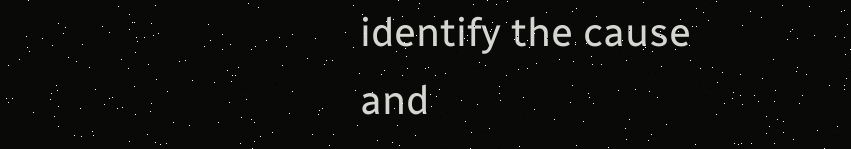identify the cause and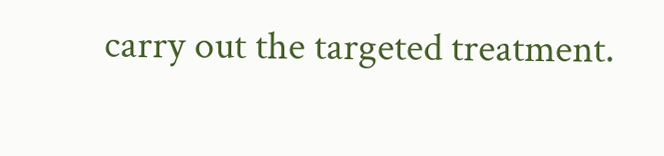carry out the targeted treatment.